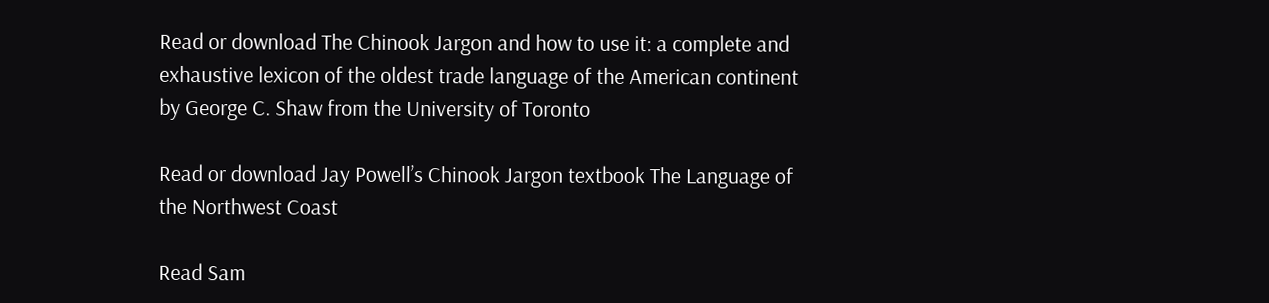Read or download The Chinook Jargon and how to use it: a complete and exhaustive lexicon of the oldest trade language of the American continent by George C. Shaw from the University of Toronto

Read or download Jay Powell’s Chinook Jargon textbook The Language of the Northwest Coast

Read Sam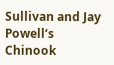Sullivan and Jay Powell‘s Chinook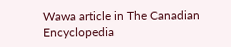Wawa article in The Canadian Encyclopedia